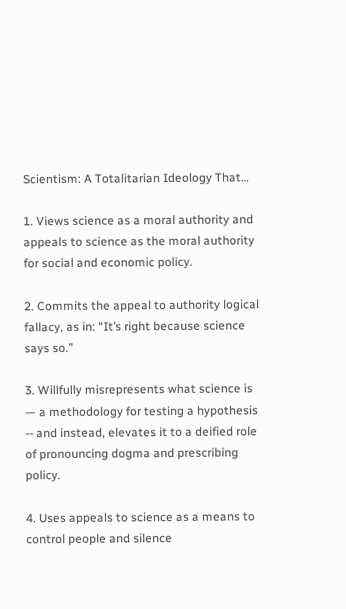Scientism: A Totalitarian Ideology That…

1. Views science as a moral authority and appeals to science as the moral authority for social and economic policy.

2. Commits the appeal to authority logical fallacy, as in: “It’s right because science says so.”

3. Willfully misrepresents what science is — a methodology for testing a hypothesis -- and instead, elevates it to a deified role of pronouncing dogma and prescribing policy.

4. Uses appeals to science as a means to control people and silence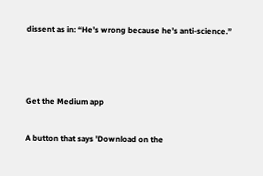dissent as in: “He’s wrong because he’s anti-science.”



Get the Medium app

A button that says 'Download on the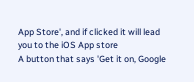App Store', and if clicked it will lead you to the iOS App store
A button that says 'Get it on, Google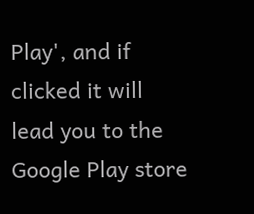Play', and if clicked it will lead you to the Google Play store